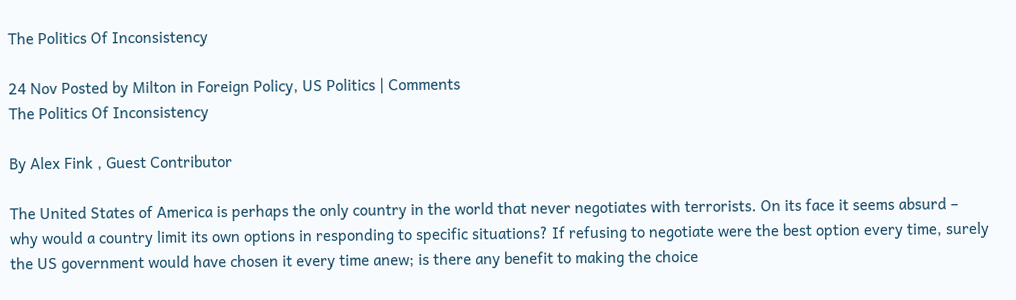The Politics Of Inconsistency

24 Nov Posted by Milton in Foreign Policy, US Politics | Comments
The Politics Of Inconsistency

By Alex Fink , Guest Contributor

The United States of America is perhaps the only country in the world that never negotiates with terrorists. On its face it seems absurd – why would a country limit its own options in responding to specific situations? If refusing to negotiate were the best option every time, surely the US government would have chosen it every time anew; is there any benefit to making the choice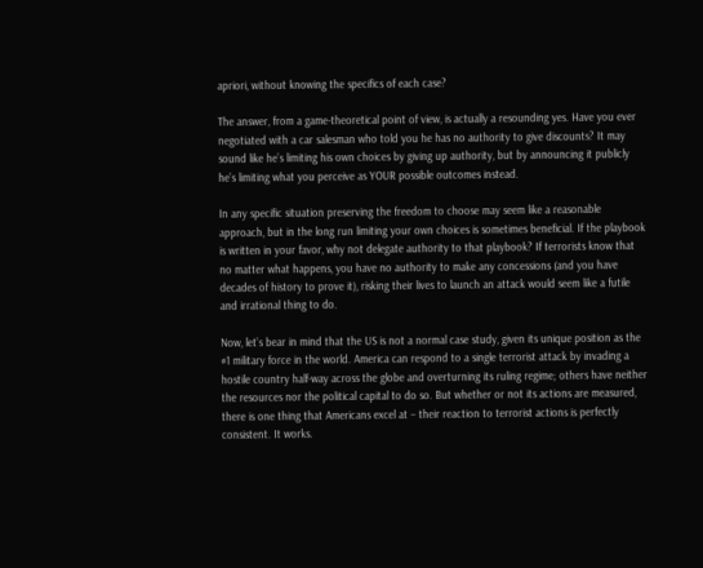apriori, without knowing the specifics of each case?

The answer, from a game-theoretical point of view, is actually a resounding yes. Have you ever negotiated with a car salesman who told you he has no authority to give discounts? It may sound like he’s limiting his own choices by giving up authority, but by announcing it publicly he’s limiting what you perceive as YOUR possible outcomes instead.

In any specific situation preserving the freedom to choose may seem like a reasonable approach, but in the long run limiting your own choices is sometimes beneficial. If the playbook is written in your favor, why not delegate authority to that playbook? If terrorists know that no matter what happens, you have no authority to make any concessions (and you have decades of history to prove it), risking their lives to launch an attack would seem like a futile and irrational thing to do.

Now, let’s bear in mind that the US is not a normal case study, given its unique position as the #1 military force in the world. America can respond to a single terrorist attack by invading a hostile country half-way across the globe and overturning its ruling regime; others have neither the resources nor the political capital to do so. But whether or not its actions are measured, there is one thing that Americans excel at – their reaction to terrorist actions is perfectly consistent. It works.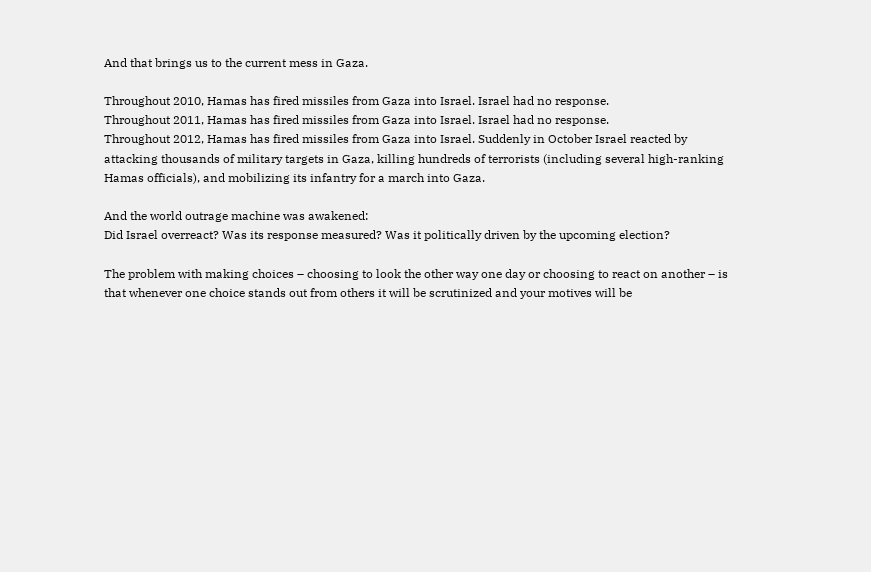And that brings us to the current mess in Gaza.

Throughout 2010, Hamas has fired missiles from Gaza into Israel. Israel had no response.
Throughout 2011, Hamas has fired missiles from Gaza into Israel. Israel had no response.
Throughout 2012, Hamas has fired missiles from Gaza into Israel. Suddenly in October Israel reacted by attacking thousands of military targets in Gaza, killing hundreds of terrorists (including several high-ranking Hamas officials), and mobilizing its infantry for a march into Gaza.

And the world outrage machine was awakened:
Did Israel overreact? Was its response measured? Was it politically driven by the upcoming election?

The problem with making choices – choosing to look the other way one day or choosing to react on another – is that whenever one choice stands out from others it will be scrutinized and your motives will be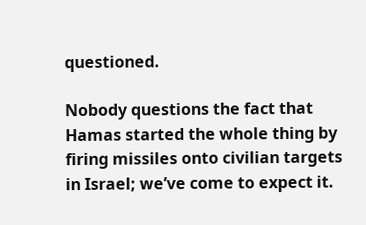questioned.

Nobody questions the fact that Hamas started the whole thing by firing missiles onto civilian targets in Israel; we’ve come to expect it.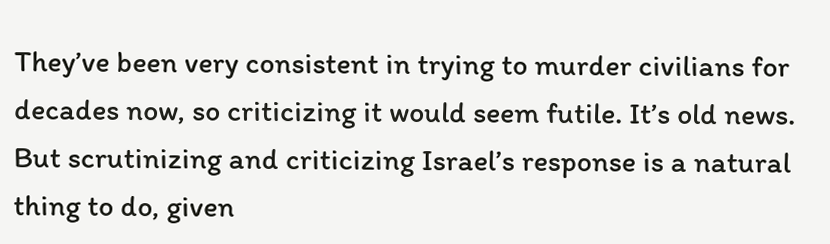They’ve been very consistent in trying to murder civilians for decades now, so criticizing it would seem futile. It’s old news. But scrutinizing and criticizing Israel’s response is a natural thing to do, given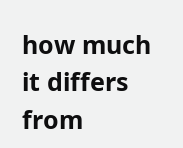how much it differs from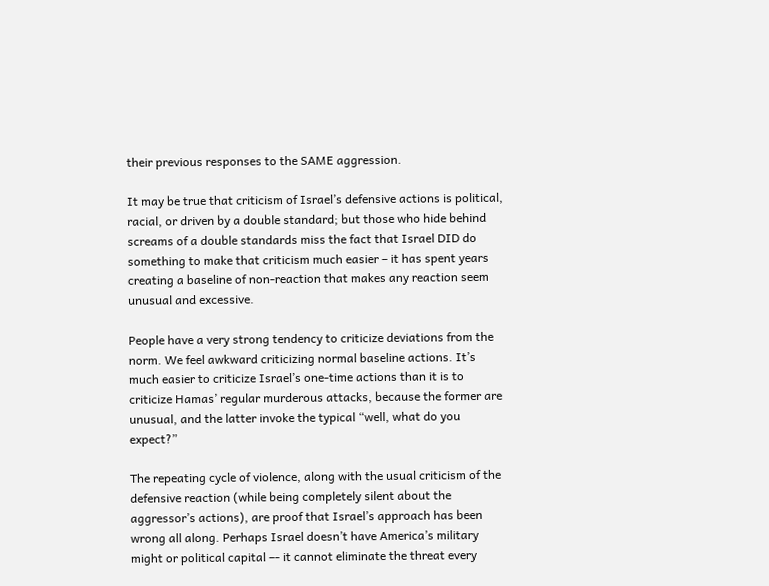their previous responses to the SAME aggression.

It may be true that criticism of Israel’s defensive actions is political, racial, or driven by a double standard; but those who hide behind screams of a double standards miss the fact that Israel DID do something to make that criticism much easier – it has spent years creating a baseline of non-reaction that makes any reaction seem unusual and excessive.

People have a very strong tendency to criticize deviations from the norm. We feel awkward criticizing normal baseline actions. It’s much easier to criticize Israel’s one-time actions than it is to criticize Hamas’ regular murderous attacks, because the former are unusual, and the latter invoke the typical “well, what do you expect?”

The repeating cycle of violence, along with the usual criticism of the defensive reaction (while being completely silent about the aggressor’s actions), are proof that Israel’s approach has been wrong all along. Perhaps Israel doesn’t have America’s military might or political capital –- it cannot eliminate the threat every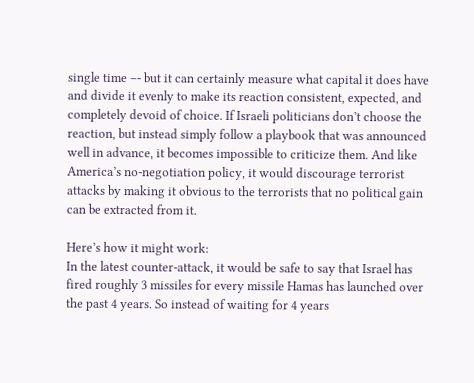single time –- but it can certainly measure what capital it does have and divide it evenly to make its reaction consistent, expected, and completely devoid of choice. If Israeli politicians don’t choose the reaction, but instead simply follow a playbook that was announced well in advance, it becomes impossible to criticize them. And like America’s no-negotiation policy, it would discourage terrorist attacks by making it obvious to the terrorists that no political gain can be extracted from it.

Here’s how it might work:
In the latest counter-attack, it would be safe to say that Israel has fired roughly 3 missiles for every missile Hamas has launched over the past 4 years. So instead of waiting for 4 years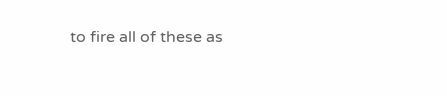to fire all of these as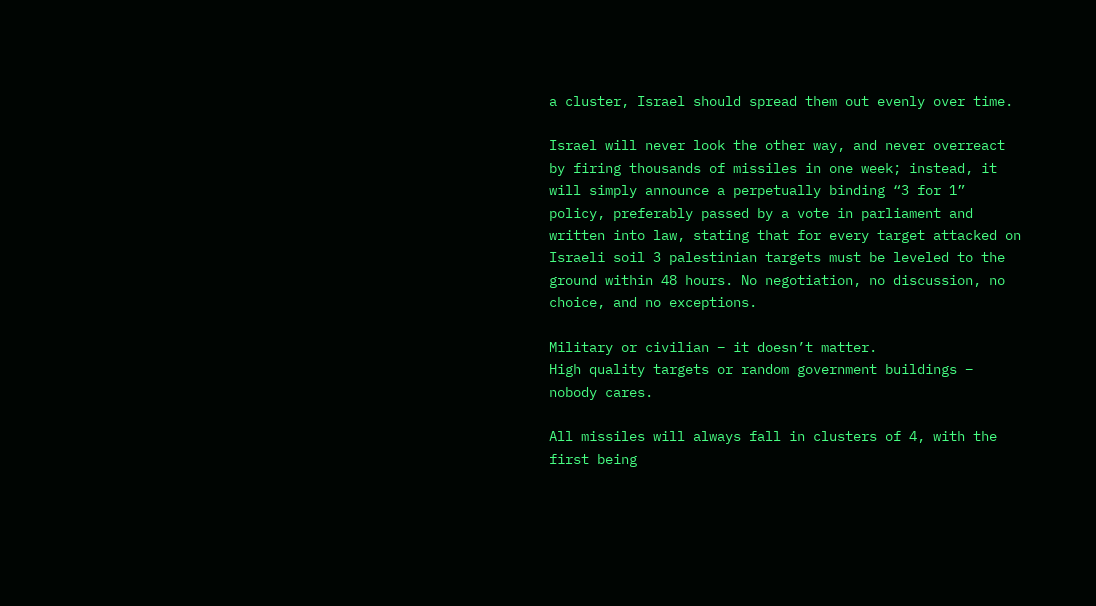a cluster, Israel should spread them out evenly over time.

Israel will never look the other way, and never overreact by firing thousands of missiles in one week; instead, it will simply announce a perpetually binding “3 for 1” policy, preferably passed by a vote in parliament and written into law, stating that for every target attacked on Israeli soil 3 palestinian targets must be leveled to the ground within 48 hours. No negotiation, no discussion, no choice, and no exceptions.

Military or civilian – it doesn’t matter.
High quality targets or random government buildings – nobody cares.

All missiles will always fall in clusters of 4, with the first being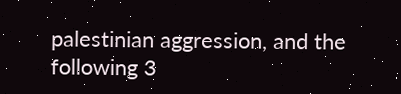palestinian aggression, and the following 3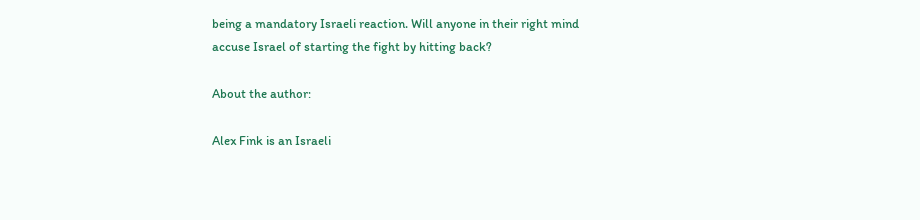being a mandatory Israeli reaction. Will anyone in their right mind accuse Israel of starting the fight by hitting back?

About the author:

Alex Fink is an Israeli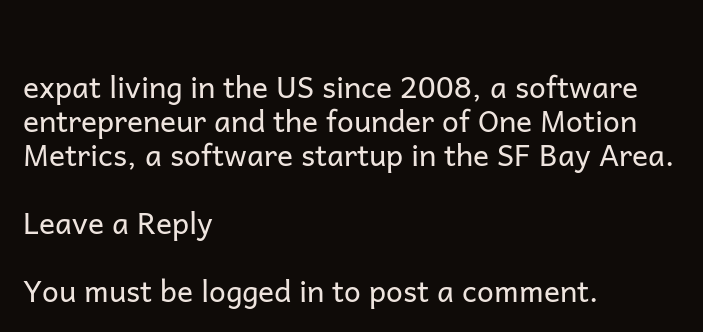expat living in the US since 2008, a software entrepreneur and the founder of One Motion Metrics, a software startup in the SF Bay Area.

Leave a Reply

You must be logged in to post a comment.